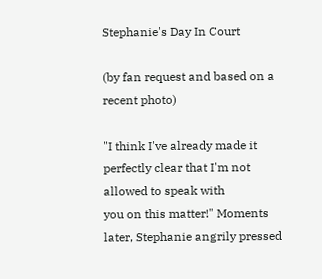Stephanie's Day In Court

(by fan request and based on a recent photo)

"I think I've already made it perfectly clear that I'm not allowed to speak with
you on this matter!" Moments later, Stephanie angrily pressed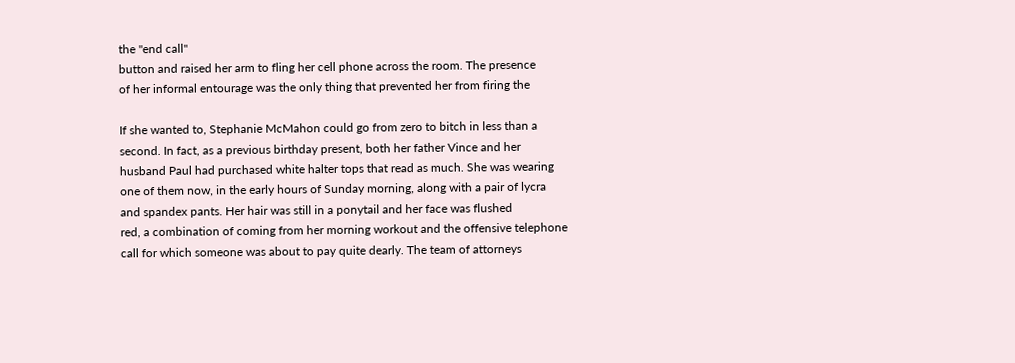the "end call"
button and raised her arm to fling her cell phone across the room. The presence
of her informal entourage was the only thing that prevented her from firing the

If she wanted to, Stephanie McMahon could go from zero to bitch in less than a
second. In fact, as a previous birthday present, both her father Vince and her
husband Paul had purchased white halter tops that read as much. She was wearing
one of them now, in the early hours of Sunday morning, along with a pair of lycra
and spandex pants. Her hair was still in a ponytail and her face was flushed
red, a combination of coming from her morning workout and the offensive telephone
call for which someone was about to pay quite dearly. The team of attorneys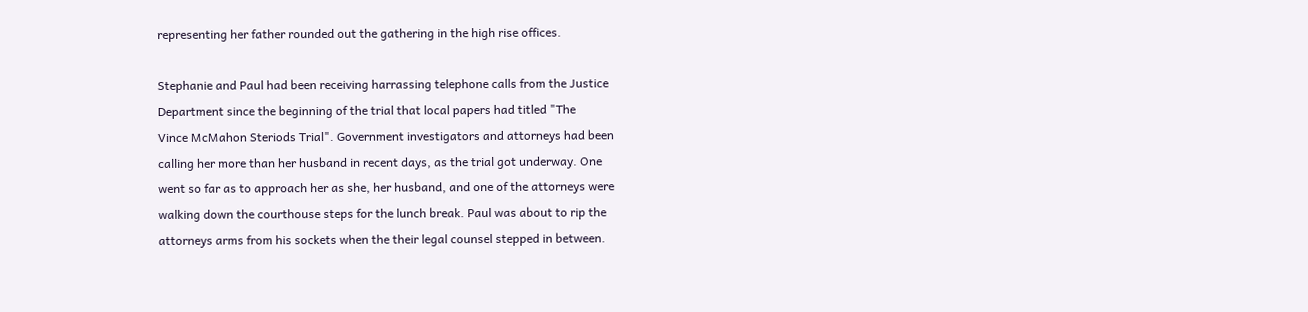representing her father rounded out the gathering in the high rise offices.

Stephanie and Paul had been receiving harrassing telephone calls from the Justice
Department since the beginning of the trial that local papers had titled "The
Vince McMahon Steriods Trial". Government investigators and attorneys had been
calling her more than her husband in recent days, as the trial got underway. One
went so far as to approach her as she, her husband, and one of the attorneys were
walking down the courthouse steps for the lunch break. Paul was about to rip the
attorneys arms from his sockets when the their legal counsel stepped in between.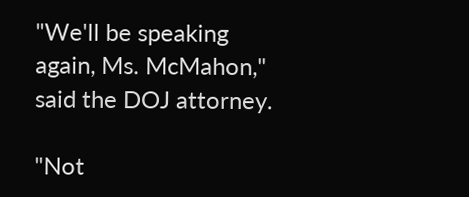"We'll be speaking again, Ms. McMahon," said the DOJ attorney.

"Not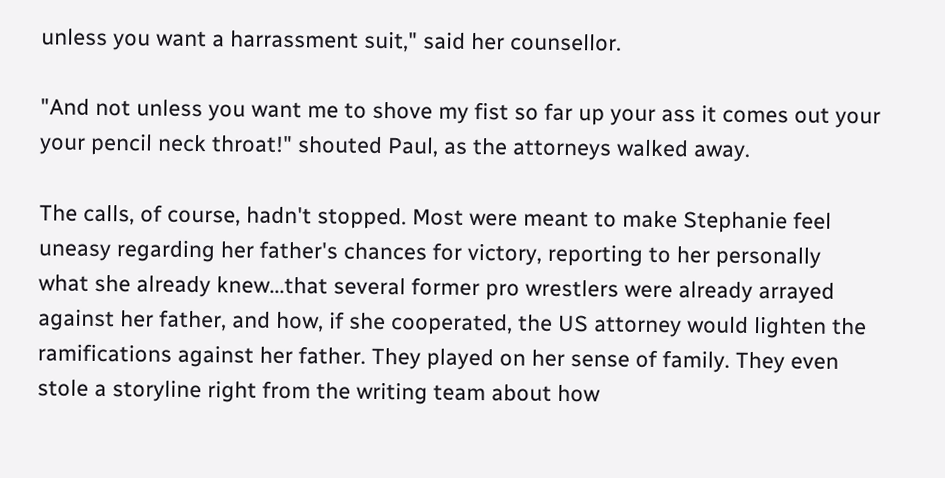unless you want a harrassment suit," said her counsellor.

"And not unless you want me to shove my fist so far up your ass it comes out your
your pencil neck throat!" shouted Paul, as the attorneys walked away.

The calls, of course, hadn't stopped. Most were meant to make Stephanie feel
uneasy regarding her father's chances for victory, reporting to her personally
what she already knew...that several former pro wrestlers were already arrayed
against her father, and how, if she cooperated, the US attorney would lighten the
ramifications against her father. They played on her sense of family. They even
stole a storyline right from the writing team about how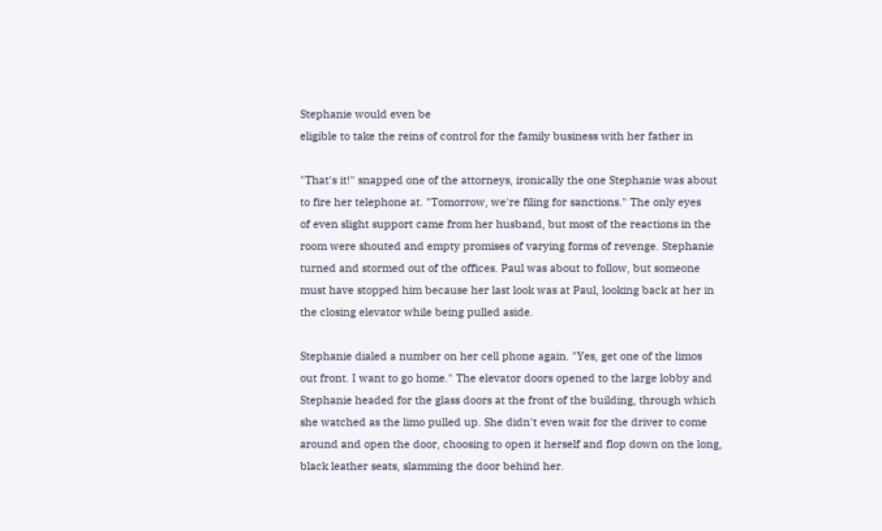Stephanie would even be
eligible to take the reins of control for the family business with her father in

"That's it!" snapped one of the attorneys, ironically the one Stephanie was about
to fire her telephone at. "Tomorrow, we're filing for sanctions." The only eyes
of even slight support came from her husband, but most of the reactions in the
room were shouted and empty promises of varying forms of revenge. Stephanie
turned and stormed out of the offices. Paul was about to follow, but someone
must have stopped him because her last look was at Paul, looking back at her in
the closing elevator while being pulled aside.

Stephanie dialed a number on her cell phone again. "Yes, get one of the limos
out front. I want to go home." The elevator doors opened to the large lobby and
Stephanie headed for the glass doors at the front of the building, through which
she watched as the limo pulled up. She didn't even wait for the driver to come
around and open the door, choosing to open it herself and flop down on the long,
black leather seats, slamming the door behind her.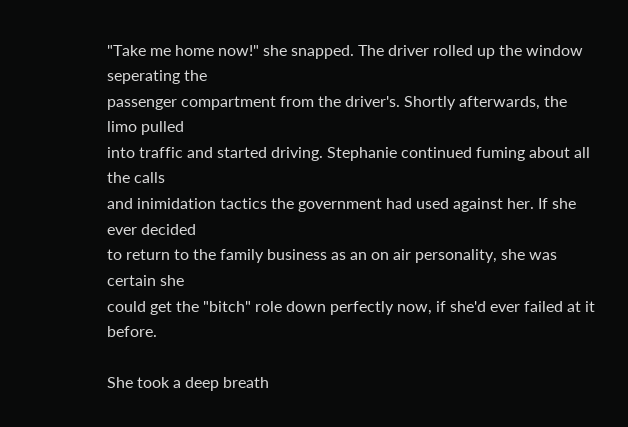"Take me home now!" she snapped. The driver rolled up the window seperating the
passenger compartment from the driver's. Shortly afterwards, the limo pulled
into traffic and started driving. Stephanie continued fuming about all the calls
and inimidation tactics the government had used against her. If she ever decided
to return to the family business as an on air personality, she was certain she
could get the "bitch" role down perfectly now, if she'd ever failed at it before.

She took a deep breath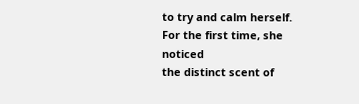to try and calm herself. For the first time, she noticed
the distinct scent of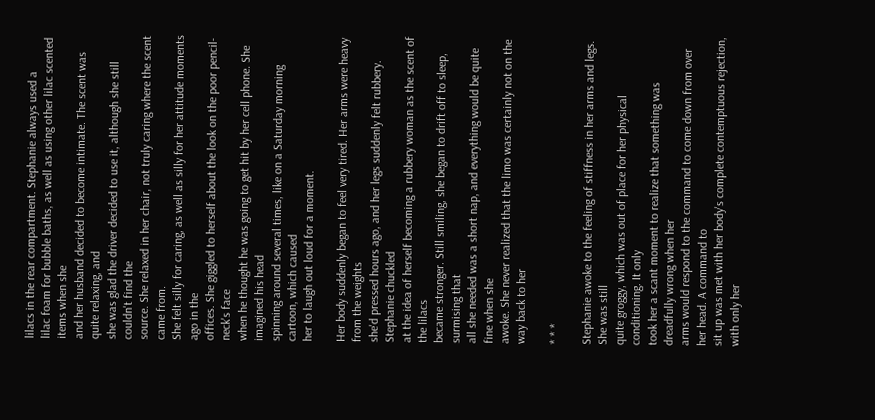lilacs in the rear compartment. Stephanie always used a
lilac foam for bubble baths, as well as using other lilac scented items when she
and her husband decided to become intimate. The scent was quite relaxing, and
she was glad the driver decided to use it, although she still couldn't find the
source. She relaxed in her chair, not truly caring where the scent came from.
She felt silly for caring, as well as silly for her attitude moments ago in the
offices. She giggled to herself about the look on the poor pencil-neck's face
when he thought he was going to get hit by her cell phone. She imagined his head
spinning around several times, like on a Saturday morning cartoon, which caused
her to laugh out loud for a moment.

Her body suddenly began to feel very tired. Her arms were heavy from the weights
she'd pressed hours ago, and her legs suddenly felt rubbery. Stephanie chuckled
at the idea of herself becoming a rubbery woman as the scent of the lilacs
became stronger. Still smiling, she began to drift off to sleep, surmising that
all she needed was a short nap, and everything would be quite fine when she
awoke. She never realized that the limo was certainly not on the way back to her

* * *

Stephanie awoke to the feeling of stiffness in her arms and legs. She was still
quite groggy, which was out of place for her physical conditioning. It only
took her a scant moment to realize that something was dreadfully wrong when her
arms would respond to the command to come down from over her head. A command to
sit up was met with her body's complete contemptuous rejection, with only her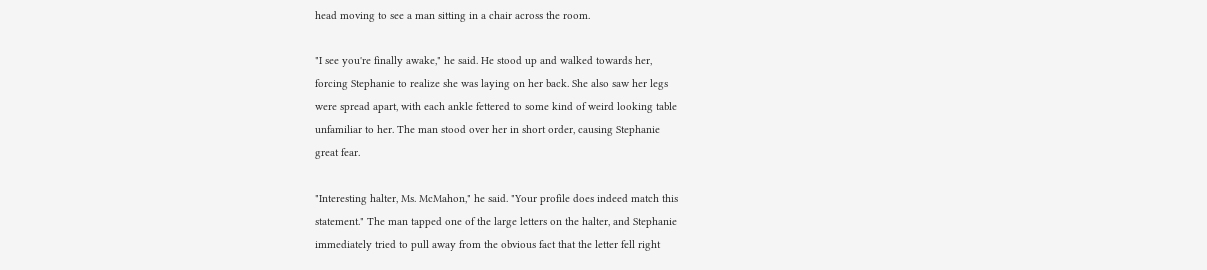head moving to see a man sitting in a chair across the room.

"I see you're finally awake," he said. He stood up and walked towards her,
forcing Stephanie to realize she was laying on her back. She also saw her legs
were spread apart, with each ankle fettered to some kind of weird looking table
unfamiliar to her. The man stood over her in short order, causing Stephanie
great fear.

"Interesting halter, Ms. McMahon," he said. "Your profile does indeed match this
statement." The man tapped one of the large letters on the halter, and Stephanie
immediately tried to pull away from the obvious fact that the letter fell right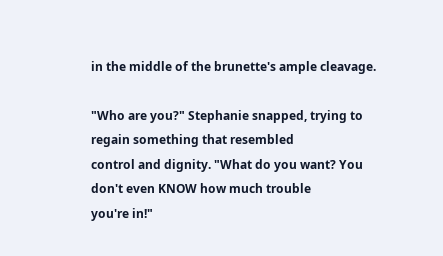in the middle of the brunette's ample cleavage.

"Who are you?" Stephanie snapped, trying to regain something that resembled
control and dignity. "What do you want? You don't even KNOW how much trouble
you're in!"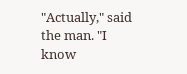"Actually," said the man. "I know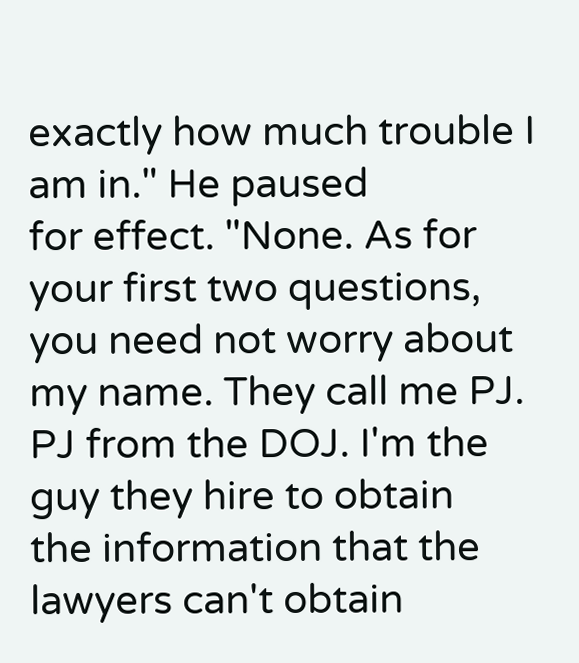exactly how much trouble I am in." He paused
for effect. "None. As for your first two questions, you need not worry about
my name. They call me PJ. PJ from the DOJ. I'm the guy they hire to obtain
the information that the lawyers can't obtain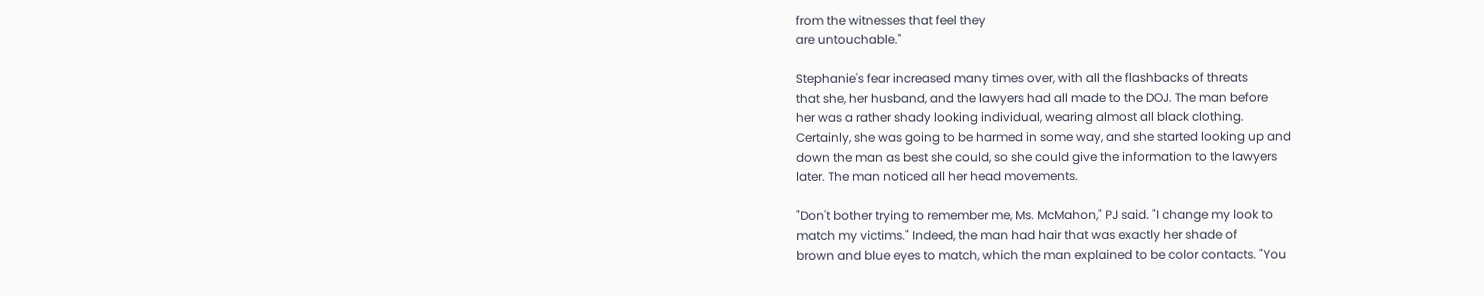from the witnesses that feel they
are untouchable."

Stephanie's fear increased many times over, with all the flashbacks of threats
that she, her husband, and the lawyers had all made to the DOJ. The man before
her was a rather shady looking individual, wearing almost all black clothing.
Certainly, she was going to be harmed in some way, and she started looking up and
down the man as best she could, so she could give the information to the lawyers
later. The man noticed all her head movements.

"Don't bother trying to remember me, Ms. McMahon," PJ said. "I change my look to
match my victims." Indeed, the man had hair that was exactly her shade of
brown and blue eyes to match, which the man explained to be color contacts. "You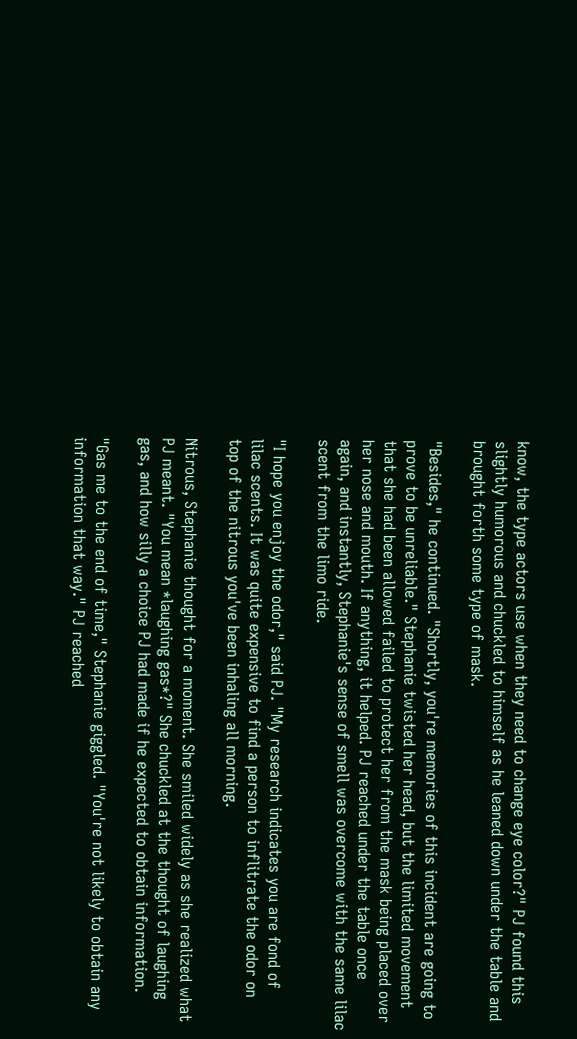know, the type actors use when they need to change eye color?" PJ found this
slightly humorous and chuckled to himself as he leaned down under the table and
brought forth some type of mask.

"Besides," he continued. "Shortly, you're memories of this incident are going to
prove to be unreliable." Stephanie twisted her head, but the limited movement
that she had been allowed failed to protect her from the mask being placed over
her nose and mouth. If anything, it helped. PJ reached under the table once
again, and instantly, Stephanie's sense of smell was overcome with the same lilac
scent from the limo ride.

"I hope you enjoy the odor," said PJ. "My research indicates you are fond of
lilac scents. It was quite expensive to find a person to inflitrate the odor on
top of the nitrous you've been inhaling all morning.

Nitrous, Stephanie thought for a moment. She smiled widely as she realized what
PJ meant. "You mean *laughing gas*?" She chuckled at the thought of laughing
gas, and how silly a choice PJ had made if he expected to obtain information.

"Gas me to the end of time," Stephanie giggled. "You're not likely to obtain any
information that way." PJ reached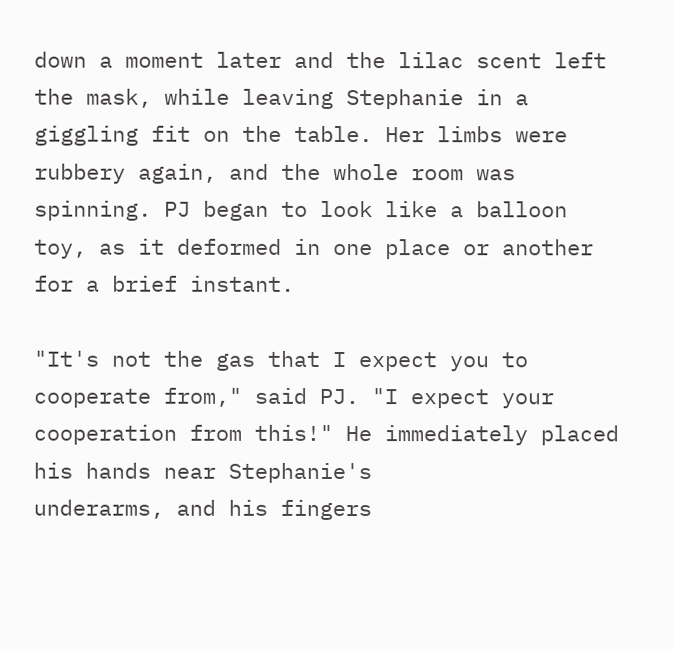down a moment later and the lilac scent left
the mask, while leaving Stephanie in a giggling fit on the table. Her limbs were
rubbery again, and the whole room was spinning. PJ began to look like a balloon
toy, as it deformed in one place or another for a brief instant.

"It's not the gas that I expect you to cooperate from," said PJ. "I expect your
cooperation from this!" He immediately placed his hands near Stephanie's
underarms, and his fingers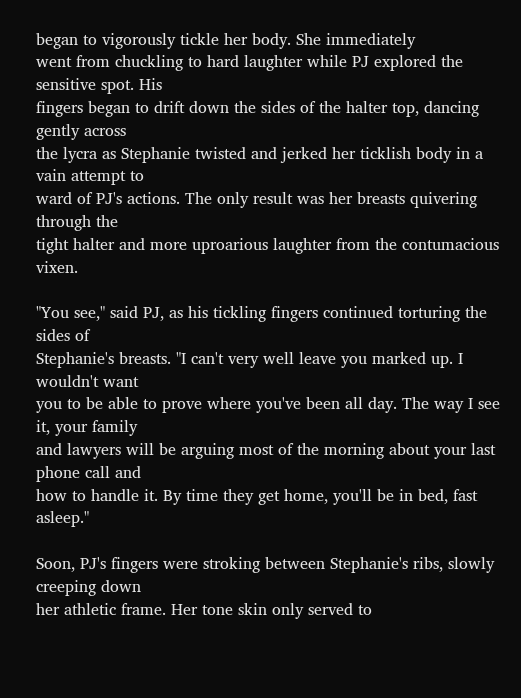began to vigorously tickle her body. She immediately
went from chuckling to hard laughter while PJ explored the sensitive spot. His
fingers began to drift down the sides of the halter top, dancing gently across
the lycra as Stephanie twisted and jerked her ticklish body in a vain attempt to
ward of PJ's actions. The only result was her breasts quivering through the
tight halter and more uproarious laughter from the contumacious vixen.

"You see," said PJ, as his tickling fingers continued torturing the sides of
Stephanie's breasts. "I can't very well leave you marked up. I wouldn't want
you to be able to prove where you've been all day. The way I see it, your family
and lawyers will be arguing most of the morning about your last phone call and
how to handle it. By time they get home, you'll be in bed, fast asleep."

Soon, PJ's fingers were stroking between Stephanie's ribs, slowly creeping down
her athletic frame. Her tone skin only served to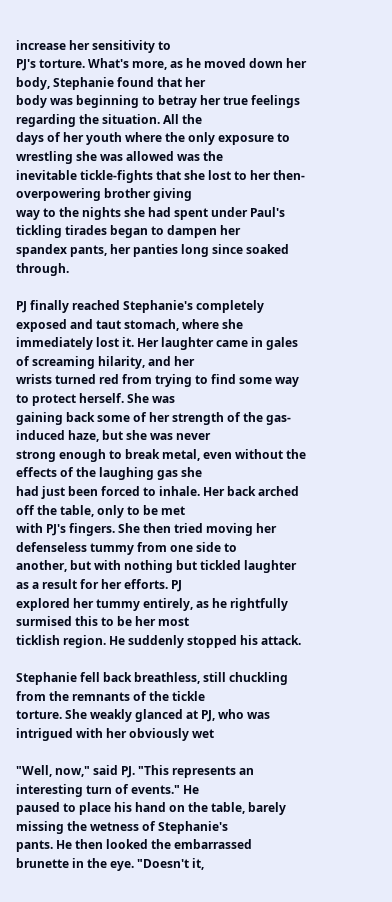increase her sensitivity to
PJ's torture. What's more, as he moved down her body, Stephanie found that her
body was beginning to betray her true feelings regarding the situation. All the
days of her youth where the only exposure to wrestling she was allowed was the
inevitable tickle-fights that she lost to her then-overpowering brother giving
way to the nights she had spent under Paul's tickling tirades began to dampen her
spandex pants, her panties long since soaked through.

PJ finally reached Stephanie's completely exposed and taut stomach, where she
immediately lost it. Her laughter came in gales of screaming hilarity, and her
wrists turned red from trying to find some way to protect herself. She was
gaining back some of her strength of the gas-induced haze, but she was never
strong enough to break metal, even without the effects of the laughing gas she
had just been forced to inhale. Her back arched off the table, only to be met
with PJ's fingers. She then tried moving her defenseless tummy from one side to
another, but with nothing but tickled laughter as a result for her efforts. PJ
explored her tummy entirely, as he rightfully surmised this to be her most
ticklish region. He suddenly stopped his attack.

Stephanie fell back breathless, still chuckling from the remnants of the tickle
torture. She weakly glanced at PJ, who was intrigued with her obviously wet

"Well, now," said PJ. "This represents an interesting turn of events." He
paused to place his hand on the table, barely missing the wetness of Stephanie's
pants. He then looked the embarrassed brunette in the eye. "Doesn't it,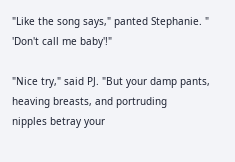"Like the song says," panted Stephanie. " 'Don't call me baby'!"

"Nice try," said PJ. "But your damp pants, heaving breasts, and portruding
nipples betray your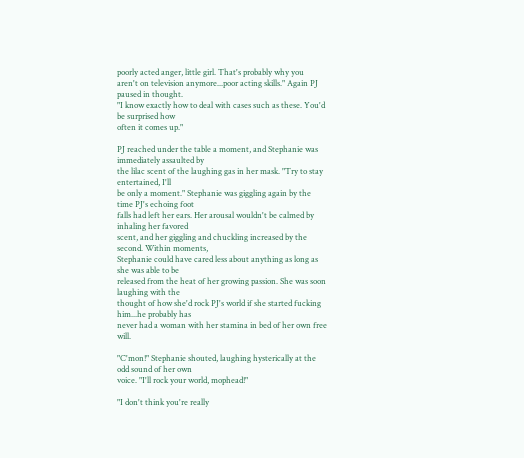poorly acted anger, little girl. That's probably why you
aren't on television anymore...poor acting skills." Again PJ paused in thought.
"I know exactly how to deal with cases such as these. You'd be surprised how
often it comes up."

PJ reached under the table a moment, and Stephanie was immediately assaulted by
the lilac scent of the laughing gas in her mask. "Try to stay entertained, I'll
be only a moment." Stephanie was giggling again by the time PJ's echoing foot
falls had left her ears. Her arousal wouldn't be calmed by inhaling her favored
scent, and her giggling and chuckling increased by the second. Within moments,
Stephanie could have cared less about anything as long as she was able to be
released from the heat of her growing passion. She was soon laughing with the
thought of how she'd rock PJ's world if she started fucking him...he probably has
never had a woman with her stamina in bed of her own free will.

"C'mon!" Stephanie shouted, laughing hysterically at the odd sound of her own
voice. "I'll rock your world, mophead!"

"I don't think you're really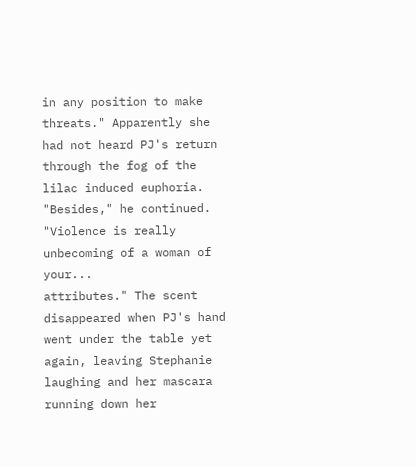in any position to make threats." Apparently she
had not heard PJ's return through the fog of the lilac induced euphoria.
"Besides," he continued. "Violence is really unbecoming of a woman of your...
attributes." The scent disappeared when PJ's hand went under the table yet
again, leaving Stephanie laughing and her mascara running down her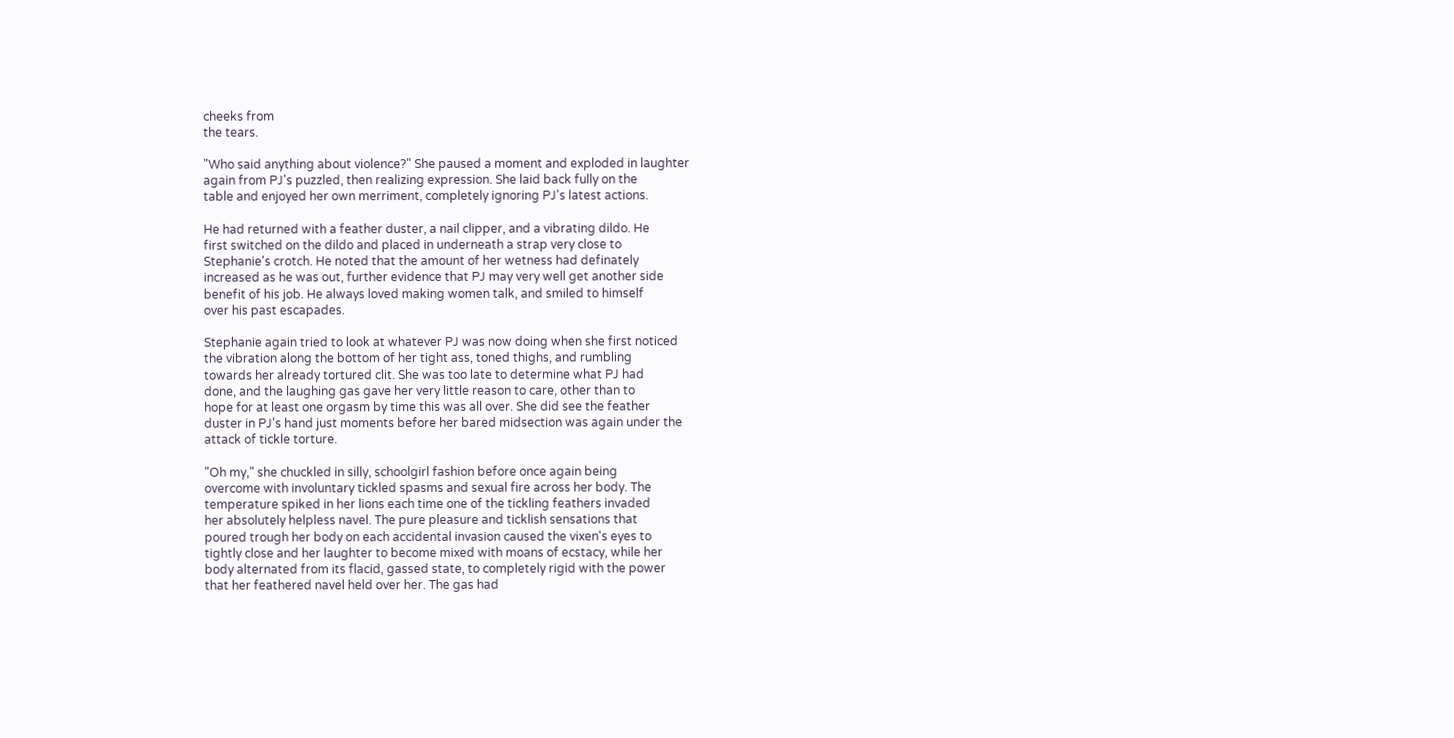cheeks from
the tears.

"Who said anything about violence?" She paused a moment and exploded in laughter
again from PJ's puzzled, then realizing expression. She laid back fully on the
table and enjoyed her own merriment, completely ignoring PJ's latest actions.

He had returned with a feather duster, a nail clipper, and a vibrating dildo. He
first switched on the dildo and placed in underneath a strap very close to
Stephanie's crotch. He noted that the amount of her wetness had definately
increased as he was out, further evidence that PJ may very well get another side
benefit of his job. He always loved making women talk, and smiled to himself
over his past escapades.

Stephanie again tried to look at whatever PJ was now doing when she first noticed
the vibration along the bottom of her tight ass, toned thighs, and rumbling
towards her already tortured clit. She was too late to determine what PJ had
done, and the laughing gas gave her very little reason to care, other than to
hope for at least one orgasm by time this was all over. She did see the feather
duster in PJ's hand just moments before her bared midsection was again under the
attack of tickle torture.

"Oh my," she chuckled in silly, schoolgirl fashion before once again being
overcome with involuntary tickled spasms and sexual fire across her body. The
temperature spiked in her lions each time one of the tickling feathers invaded
her absolutely helpless navel. The pure pleasure and ticklish sensations that
poured trough her body on each accidental invasion caused the vixen's eyes to
tightly close and her laughter to become mixed with moans of ecstacy, while her
body alternated from its flacid, gassed state, to completely rigid with the power
that her feathered navel held over her. The gas had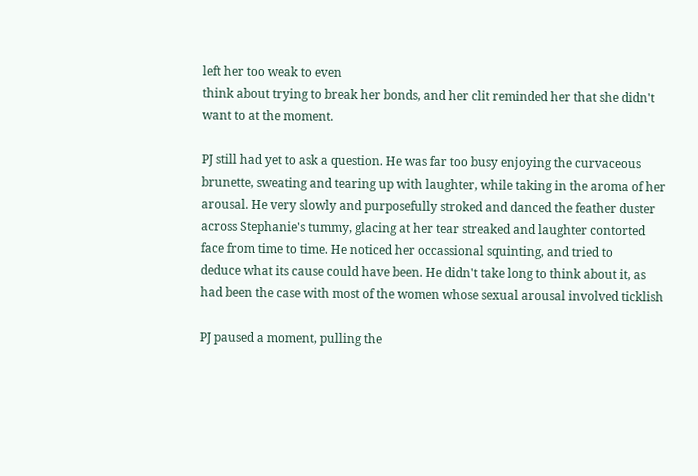left her too weak to even
think about trying to break her bonds, and her clit reminded her that she didn't
want to at the moment.

PJ still had yet to ask a question. He was far too busy enjoying the curvaceous
brunette, sweating and tearing up with laughter, while taking in the aroma of her
arousal. He very slowly and purposefully stroked and danced the feather duster
across Stephanie's tummy, glacing at her tear streaked and laughter contorted
face from time to time. He noticed her occassional squinting, and tried to
deduce what its cause could have been. He didn't take long to think about it, as
had been the case with most of the women whose sexual arousal involved ticklish

PJ paused a moment, pulling the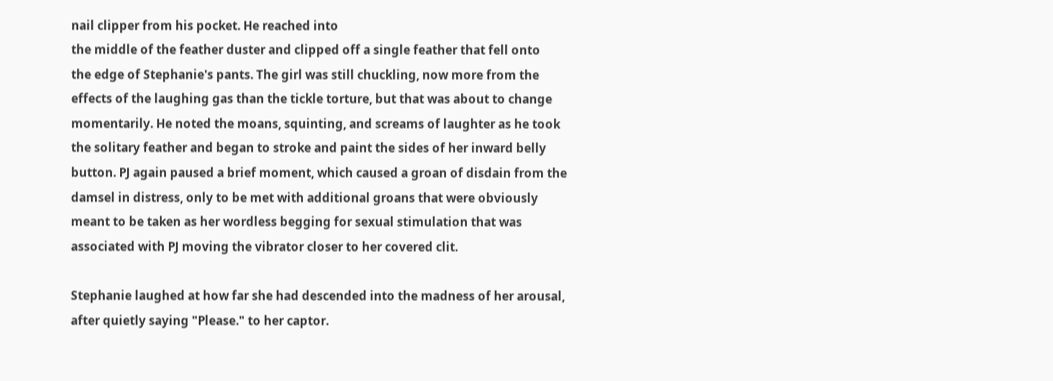nail clipper from his pocket. He reached into
the middle of the feather duster and clipped off a single feather that fell onto
the edge of Stephanie's pants. The girl was still chuckling, now more from the
effects of the laughing gas than the tickle torture, but that was about to change
momentarily. He noted the moans, squinting, and screams of laughter as he took
the solitary feather and began to stroke and paint the sides of her inward belly
button. PJ again paused a brief moment, which caused a groan of disdain from the
damsel in distress, only to be met with additional groans that were obviously
meant to be taken as her wordless begging for sexual stimulation that was
associated with PJ moving the vibrator closer to her covered clit.

Stephanie laughed at how far she had descended into the madness of her arousal,
after quietly saying "Please." to her captor.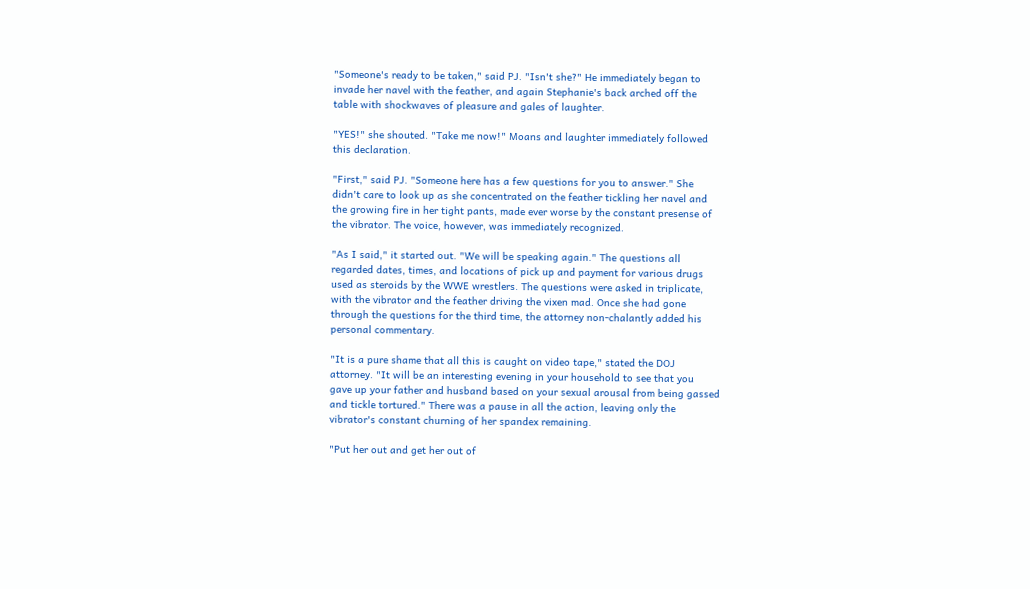"Someone's ready to be taken," said PJ. "Isn't she?" He immediately began to
invade her navel with the feather, and again Stephanie's back arched off the
table with shockwaves of pleasure and gales of laughter.

"YES!" she shouted. "Take me now!" Moans and laughter immediately followed
this declaration.

"First," said PJ. "Someone here has a few questions for you to answer." She
didn't care to look up as she concentrated on the feather tickling her navel and
the growing fire in her tight pants, made ever worse by the constant presense of
the vibrator. The voice, however, was immediately recognized.

"As I said," it started out. "We will be speaking again." The questions all
regarded dates, times, and locations of pick up and payment for various drugs
used as steroids by the WWE wrestlers. The questions were asked in triplicate,
with the vibrator and the feather driving the vixen mad. Once she had gone
through the questions for the third time, the attorney non-chalantly added his
personal commentary.

"It is a pure shame that all this is caught on video tape," stated the DOJ
attorney. "It will be an interesting evening in your household to see that you
gave up your father and husband based on your sexual arousal from being gassed
and tickle tortured." There was a pause in all the action, leaving only the
vibrator's constant churning of her spandex remaining.

"Put her out and get her out of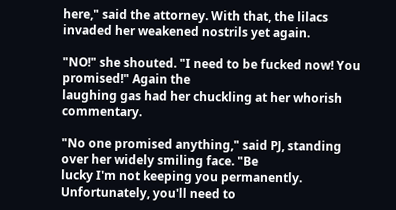here," said the attorney. With that, the lilacs
invaded her weakened nostrils yet again.

"NO!" she shouted. "I need to be fucked now! You promised!" Again the
laughing gas had her chuckling at her whorish commentary.

"No one promised anything," said PJ, standing over her widely smiling face. "Be
lucky I'm not keeping you permanently. Unfortunately, you'll need to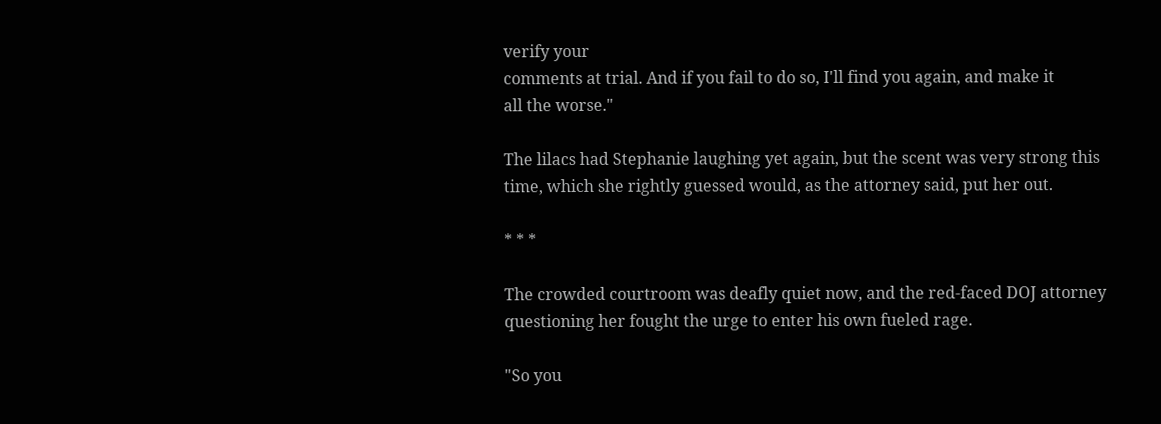verify your
comments at trial. And if you fail to do so, I'll find you again, and make it
all the worse."

The lilacs had Stephanie laughing yet again, but the scent was very strong this
time, which she rightly guessed would, as the attorney said, put her out.

* * *

The crowded courtroom was deafly quiet now, and the red-faced DOJ attorney
questioning her fought the urge to enter his own fueled rage.

"So you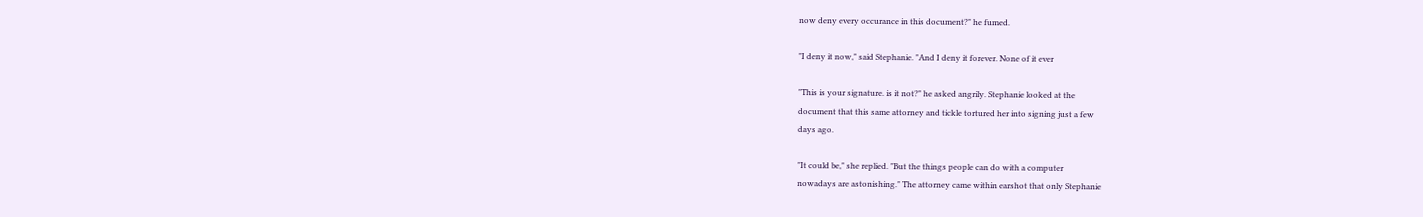now deny every occurance in this document?" he fumed.

"I deny it now," said Stephanie. "And I deny it forever. None of it ever

"This is your signature. is it not?" he asked angrily. Stephanie looked at the
document that this same attorney and tickle tortured her into signing just a few
days ago.

"It could be," she replied. "But the things people can do with a computer
nowadays are astonishing." The attorney came within earshot that only Stephanie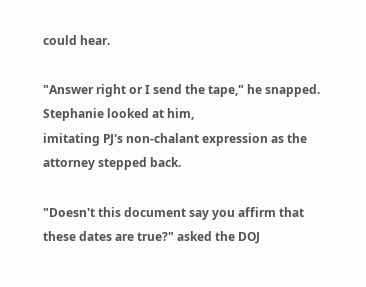could hear.

"Answer right or I send the tape," he snapped. Stephanie looked at him,
imitating PJ's non-chalant expression as the attorney stepped back.

"Doesn't this document say you affirm that these dates are true?" asked the DOJ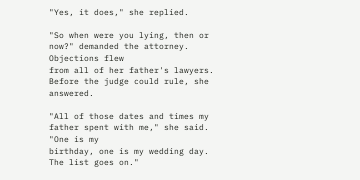"Yes, it does," she replied.

"So when were you lying, then or now?" demanded the attorney. Objections flew
from all of her father's lawyers. Before the judge could rule, she answered.

"All of those dates and times my father spent with me," she said. "One is my
birthday, one is my wedding day. The list goes on."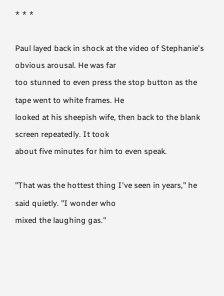* * *

Paul layed back in shock at the video of Stephanie's obvious arousal. He was far
too stunned to even press the stop button as the tape went to white frames. He
looked at his sheepish wife, then back to the blank screen repeatedly. It took
about five minutes for him to even speak.

"That was the hottest thing I've seen in years," he said quietly. "I wonder who
mixed the laughing gas."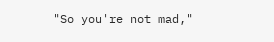"So you're not mad,"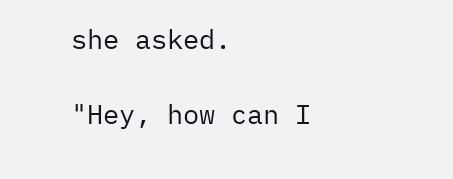she asked.

"Hey, how can I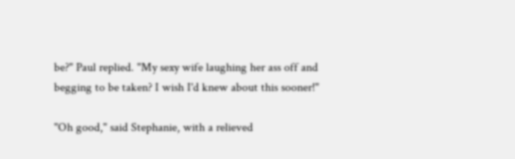be?" Paul replied. "My sexy wife laughing her ass off and
begging to be taken? I wish I'd knew about this sooner!"

"Oh good," said Stephanie, with a relieved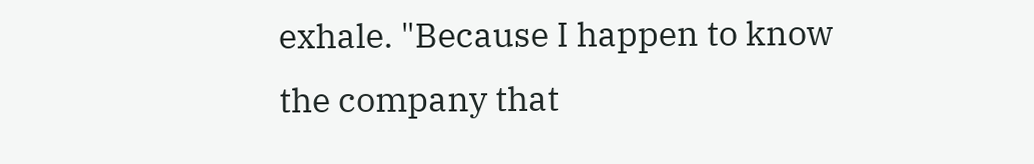exhale. "Because I happen to know
the company that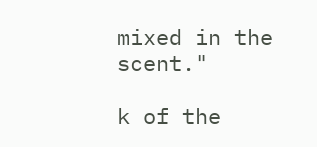mixed in the scent."

k of the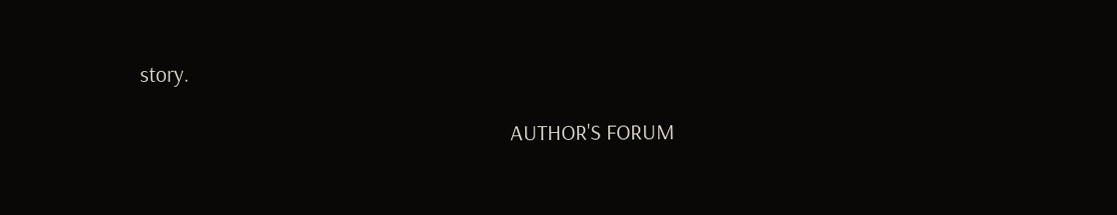story.

                                                                          AUTHOR'S FORUM